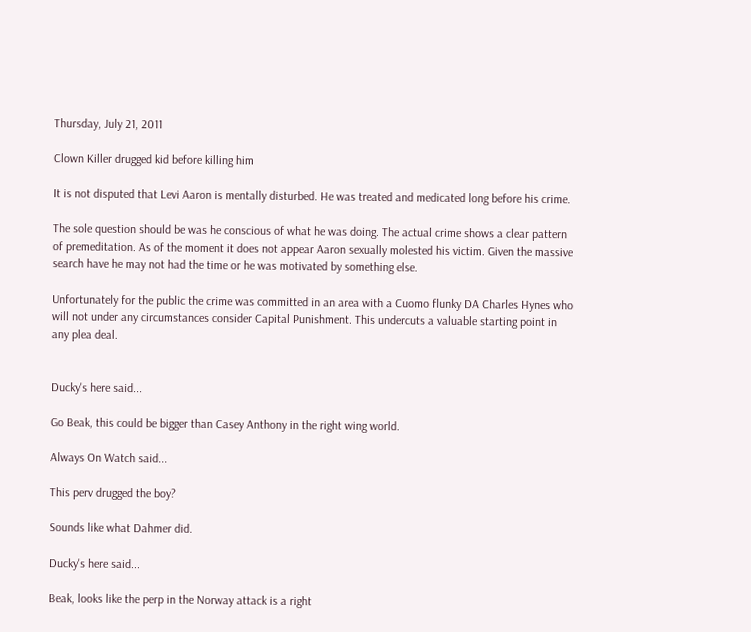Thursday, July 21, 2011

Clown Killer drugged kid before killing him

It is not disputed that Levi Aaron is mentally disturbed. He was treated and medicated long before his crime.

The sole question should be was he conscious of what he was doing. The actual crime shows a clear pattern of premeditation. As of the moment it does not appear Aaron sexually molested his victim. Given the massive search have he may not had the time or he was motivated by something else.

Unfortunately for the public the crime was committed in an area with a Cuomo flunky DA Charles Hynes who will not under any circumstances consider Capital Punishment. This undercuts a valuable starting point in any plea deal.


Ducky's here said...

Go Beak, this could be bigger than Casey Anthony in the right wing world.

Always On Watch said...

This perv drugged the boy?

Sounds like what Dahmer did.

Ducky's here said...

Beak, looks like the perp in the Norway attack is a right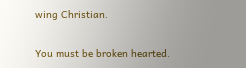wing Christian.

You must be broken hearted.